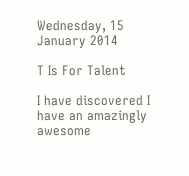Wednesday, 15 January 2014

T Is For Talent

I have discovered I have an amazingly awesome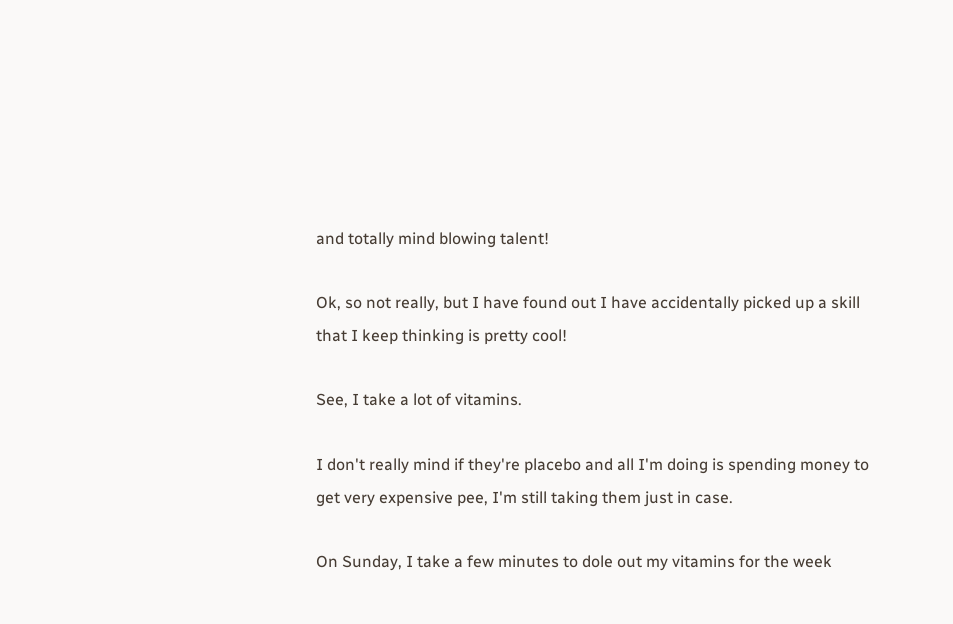and totally mind blowing talent!

Ok, so not really, but I have found out I have accidentally picked up a skill that I keep thinking is pretty cool!

See, I take a lot of vitamins.

I don't really mind if they're placebo and all I'm doing is spending money to get very expensive pee, I'm still taking them just in case.

On Sunday, I take a few minutes to dole out my vitamins for the week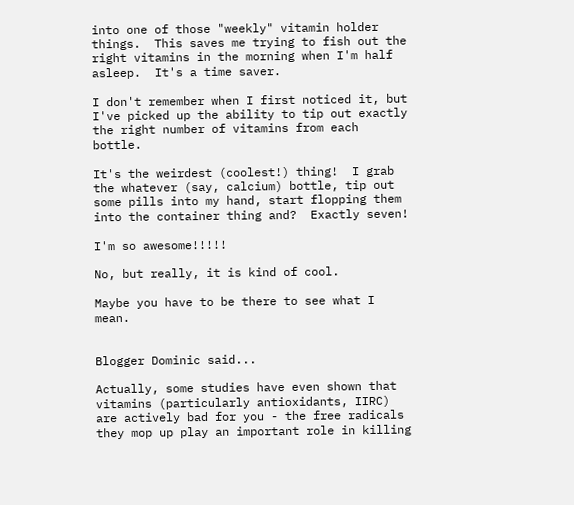into one of those "weekly" vitamin holder things.  This saves me trying to fish out the right vitamins in the morning when I'm half asleep.  It's a time saver.

I don't remember when I first noticed it, but I've picked up the ability to tip out exactly the right number of vitamins from each bottle.

It's the weirdest (coolest!) thing!  I grab the whatever (say, calcium) bottle, tip out some pills into my hand, start flopping them into the container thing and?  Exactly seven!

I'm so awesome!!!!!

No, but really, it is kind of cool.

Maybe you have to be there to see what I mean.


Blogger Dominic said...

Actually, some studies have even shown that vitamins (particularly antioxidants, IIRC) are actively bad for you - the free radicals they mop up play an important role in killing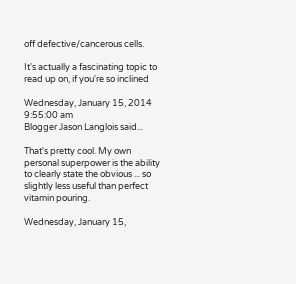off defective/cancerous cells.

It's actually a fascinating topic to read up on, if you're so inclined

Wednesday, January 15, 2014 9:55:00 am
Blogger Jason Langlois said...

That's pretty cool. My own personal superpower is the ability to clearly state the obvious ... so slightly less useful than perfect vitamin pouring.

Wednesday, January 15,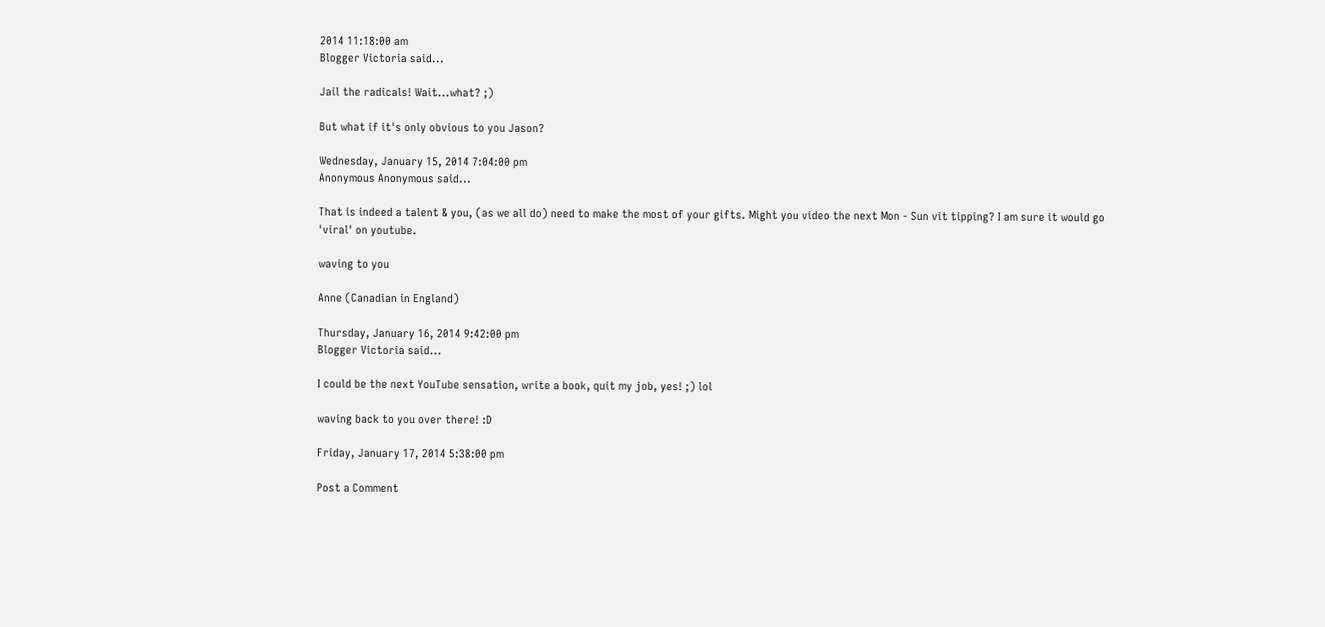2014 11:18:00 am
Blogger Victoria said...

Jail the radicals! Wait...what? ;)

But what if it's only obvious to you Jason?

Wednesday, January 15, 2014 7:04:00 pm
Anonymous Anonymous said...

That is indeed a talent & you, (as we all do) need to make the most of your gifts. Might you video the next Mon - Sun vit tipping? I am sure it would go 'viral' on youtube.

waving to you

Anne (Canadian in England)

Thursday, January 16, 2014 9:42:00 pm
Blogger Victoria said...

I could be the next YouTube sensation, write a book, quit my job, yes! ;) lol

waving back to you over there! :D

Friday, January 17, 2014 5:38:00 pm

Post a Comment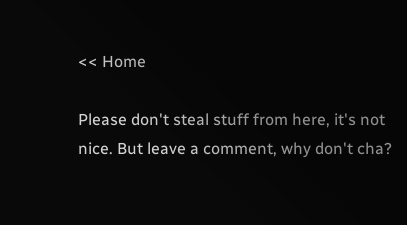<< Home

Please don't steal stuff from here, it's not nice. But leave a comment, why don't cha?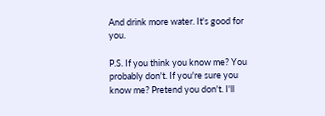And drink more water. It's good for you.

P.S. If you think you know me? You probably don't. If you're sure you know me? Pretend you don't. I'll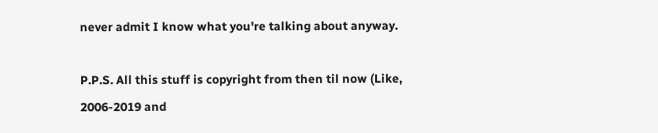never admit I know what you're talking about anyway.

P.P.S. All this stuff is copyright from then til now (Like, 2006-2019 and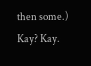then some.) Kay? Kay.